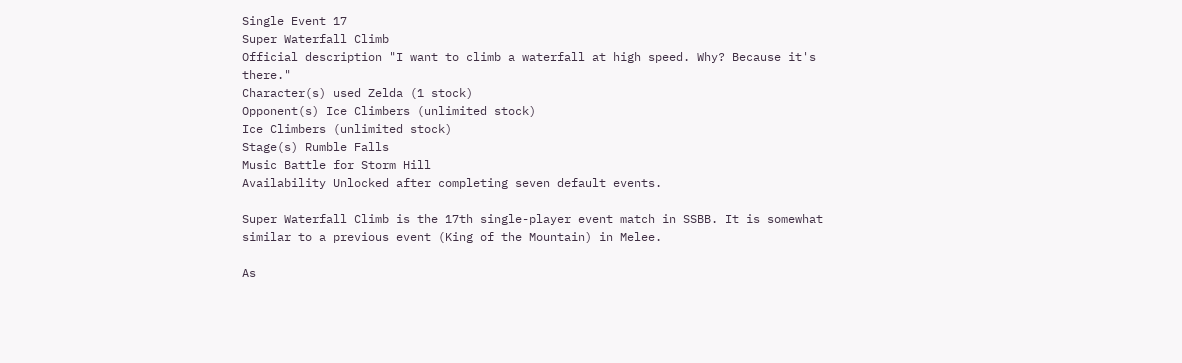Single Event 17
Super Waterfall Climb
Official description "I want to climb a waterfall at high speed. Why? Because it's there."
Character(s) used Zelda (1 stock)
Opponent(s) Ice Climbers (unlimited stock)
Ice Climbers (unlimited stock)
Stage(s) Rumble Falls
Music Battle for Storm Hill
Availability Unlocked after completing seven default events.

Super Waterfall Climb is the 17th single-player event match in SSBB. It is somewhat similar to a previous event (King of the Mountain) in Melee.

As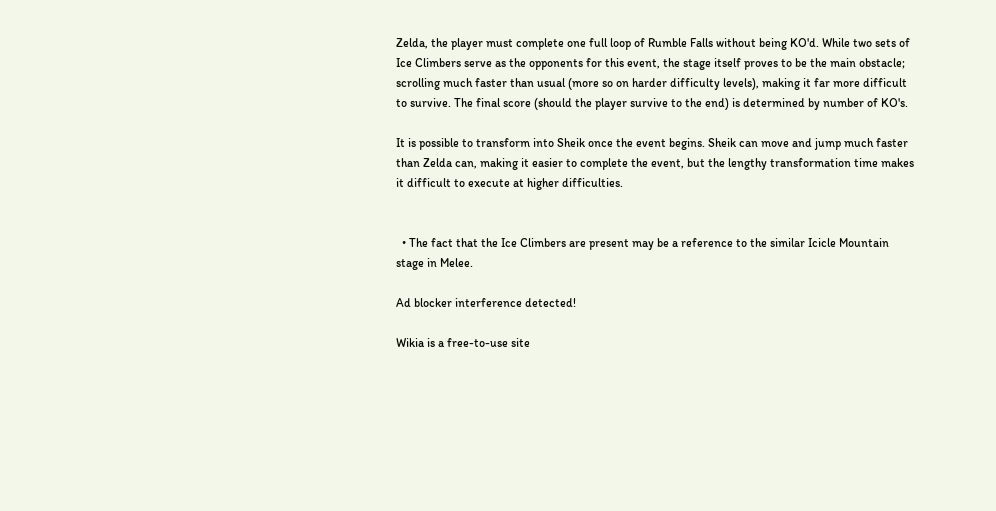Zelda, the player must complete one full loop of Rumble Falls without being KO'd. While two sets of Ice Climbers serve as the opponents for this event, the stage itself proves to be the main obstacle; scrolling much faster than usual (more so on harder difficulty levels), making it far more difficult to survive. The final score (should the player survive to the end) is determined by number of KO's.

It is possible to transform into Sheik once the event begins. Sheik can move and jump much faster than Zelda can, making it easier to complete the event, but the lengthy transformation time makes it difficult to execute at higher difficulties.


  • The fact that the Ice Climbers are present may be a reference to the similar Icicle Mountain stage in Melee.

Ad blocker interference detected!

Wikia is a free-to-use site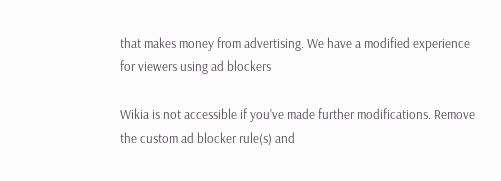that makes money from advertising. We have a modified experience for viewers using ad blockers

Wikia is not accessible if you’ve made further modifications. Remove the custom ad blocker rule(s) and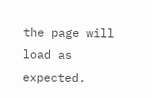the page will load as expected.